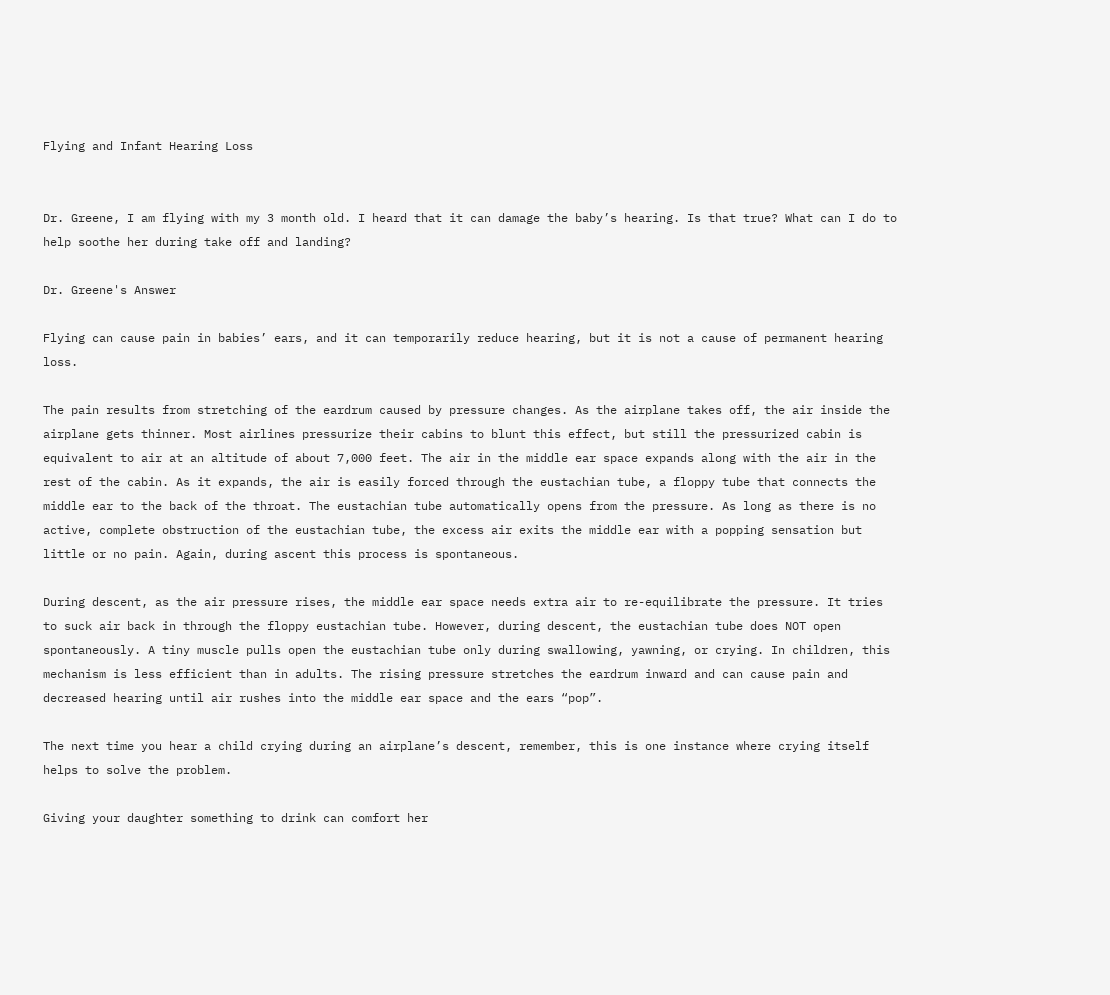Flying and Infant Hearing Loss


Dr. Greene, I am flying with my 3 month old. I heard that it can damage the baby’s hearing. Is that true? What can I do to help soothe her during take off and landing?

Dr. Greene's Answer

Flying can cause pain in babies’ ears, and it can temporarily reduce hearing, but it is not a cause of permanent hearing loss.

The pain results from stretching of the eardrum caused by pressure changes. As the airplane takes off, the air inside the airplane gets thinner. Most airlines pressurize their cabins to blunt this effect, but still the pressurized cabin is equivalent to air at an altitude of about 7,000 feet. The air in the middle ear space expands along with the air in the rest of the cabin. As it expands, the air is easily forced through the eustachian tube, a floppy tube that connects the middle ear to the back of the throat. The eustachian tube automatically opens from the pressure. As long as there is no active, complete obstruction of the eustachian tube, the excess air exits the middle ear with a popping sensation but little or no pain. Again, during ascent this process is spontaneous.

During descent, as the air pressure rises, the middle ear space needs extra air to re-equilibrate the pressure. It tries to suck air back in through the floppy eustachian tube. However, during descent, the eustachian tube does NOT open spontaneously. A tiny muscle pulls open the eustachian tube only during swallowing, yawning, or crying. In children, this mechanism is less efficient than in adults. The rising pressure stretches the eardrum inward and can cause pain and decreased hearing until air rushes into the middle ear space and the ears “pop”.

The next time you hear a child crying during an airplane’s descent, remember, this is one instance where crying itself helps to solve the problem.

Giving your daughter something to drink can comfort her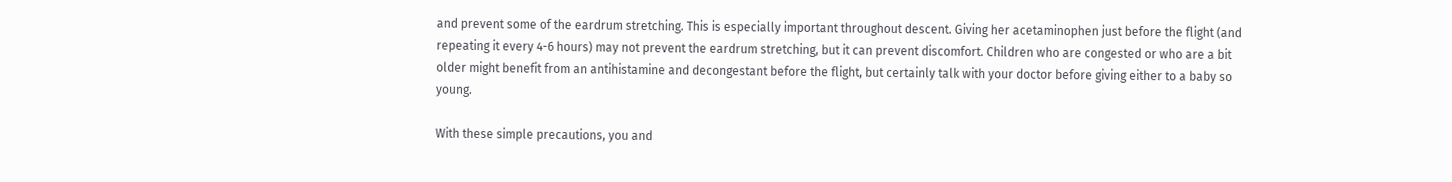and prevent some of the eardrum stretching. This is especially important throughout descent. Giving her acetaminophen just before the flight (and repeating it every 4-6 hours) may not prevent the eardrum stretching, but it can prevent discomfort. Children who are congested or who are a bit older might benefit from an antihistamine and decongestant before the flight, but certainly talk with your doctor before giving either to a baby so young.

With these simple precautions, you and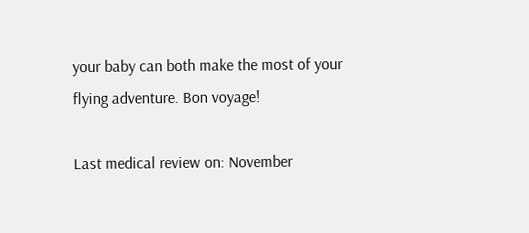your baby can both make the most of your flying adventure. Bon voyage!

Last medical review on: November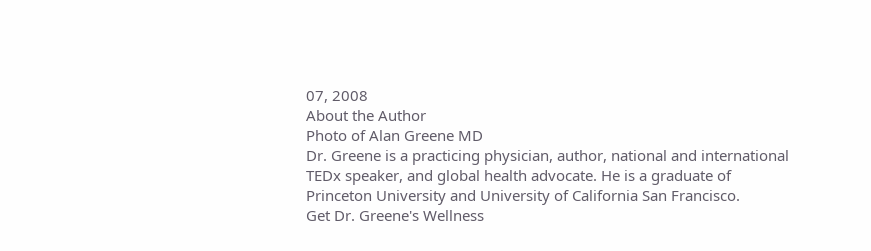07, 2008
About the Author
Photo of Alan Greene MD
Dr. Greene is a practicing physician, author, national and international TEDx speaker, and global health advocate. He is a graduate of Princeton University and University of California San Francisco.
Get Dr. Greene's Wellness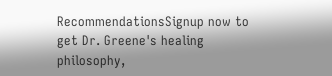RecommendationsSignup now to get Dr. Greene's healing philosophy,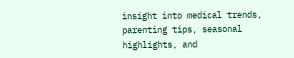insight into medical trends, parenting tips, seasonal highlights, and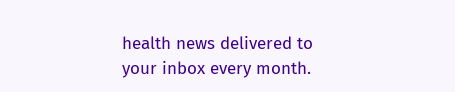health news delivered to your inbox every month.